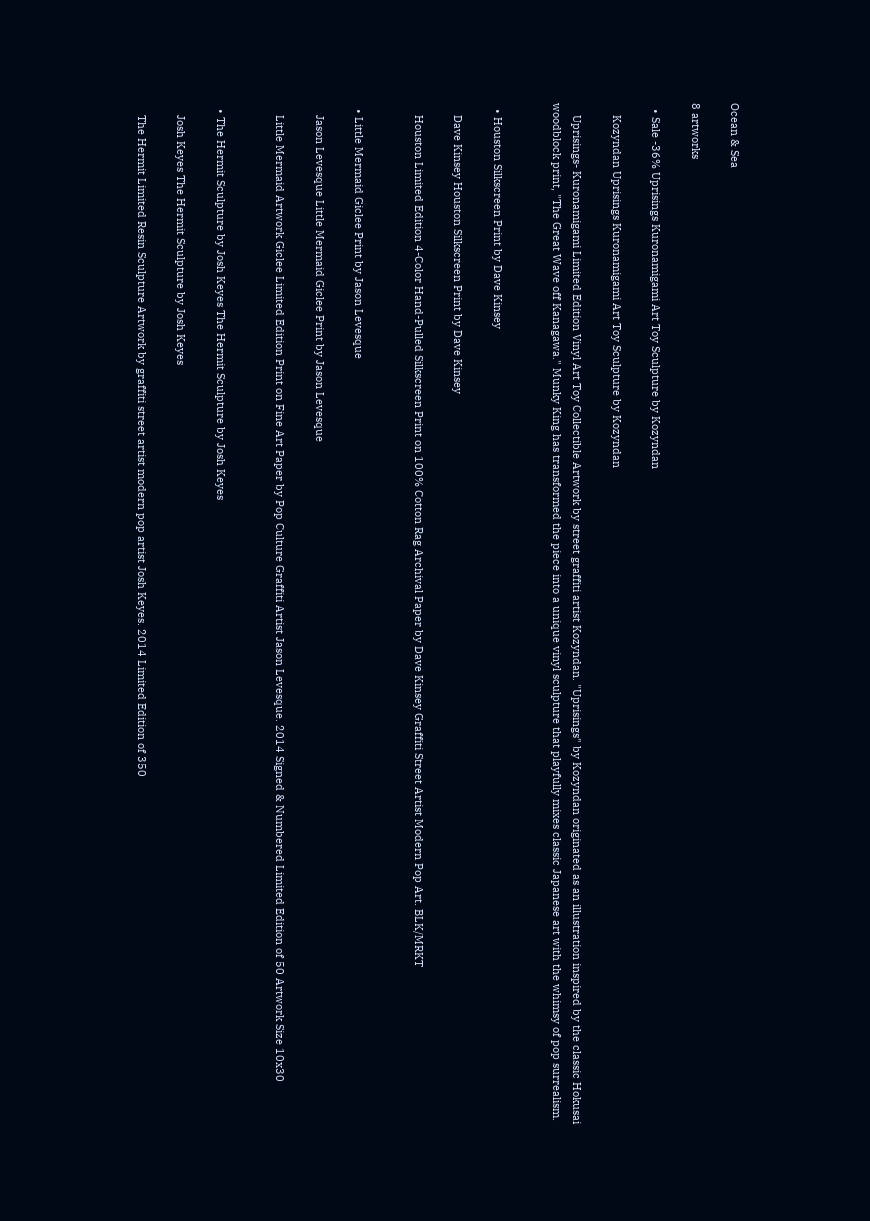Ocean & Sea

8 artworks

  • Sale -36% Uprisings Kuronamigami Art Toy Sculpture by Kozyndan

    Kozyndan Uprisings Kuronamigami Art Toy Sculpture by Kozyndan

    Uprisings- Kuronamigami Limited Edition Vinyl Art Toy Collectible Artwork by street graffiti artist Kozyndan. "Uprisings" by Kozyndan originated as an illustration inspired by the classic Hokusai woodblock print, "The Great Wave off Kanagawa." Munky King has transformed the piece into a unique vinyl sculpture that playfully mixes classic Japanese art with the whimsy of pop surrealism.


  • Houston Silkscreen Print by Dave Kinsey

    Dave Kinsey Houston Silkscreen Print by Dave Kinsey

    Houston Limited Edition 4-Color Hand-Pulled Silkscreen Print on 100% Cotton Rag Archival Paper by Dave Kinsey Graffiti Street Artist Modern Pop Art. BLK/MRKT


  • Little Mermaid Giclee Print by Jason Levesque

    Jason Levesque Little Mermaid Giclee Print by Jason Levesque

    Little Mermaid Artwork Giclee Limited Edition Print on Fine Art Paper by Pop Culture Graffiti Artist Jason Levesque. 2014 Signed & Numbered Limited Edition of 50 Artwork Size 10x30


  • The Hermit Sculpture by Josh Keyes The Hermit Sculpture by Josh Keyes

    Josh Keyes The Hermit Sculpture by Josh Keyes

    The Hermit Limited Resin Sculpture Artwork by graffiti street artist modern pop artist Josh Keyes. 2014 Limited Edition of 350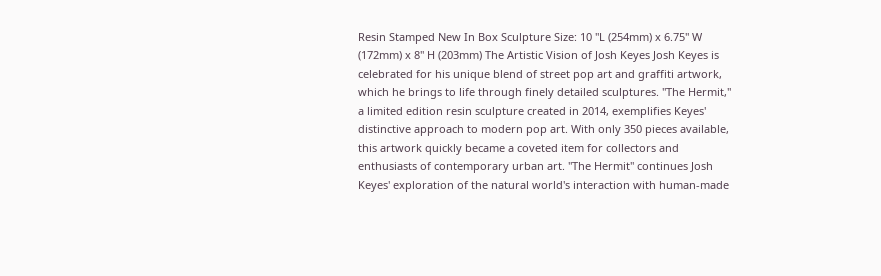Resin Stamped New In Box Sculpture Size: 10 "L (254mm) x 6.75" W (172mm) x 8" H (203mm) The Artistic Vision of Josh Keyes Josh Keyes is celebrated for his unique blend of street pop art and graffiti artwork, which he brings to life through finely detailed sculptures. "The Hermit," a limited edition resin sculpture created in 2014, exemplifies Keyes' distinctive approach to modern pop art. With only 350 pieces available, this artwork quickly became a coveted item for collectors and enthusiasts of contemporary urban art. "The Hermit" continues Josh Keyes' exploration of the natural world's interaction with human-made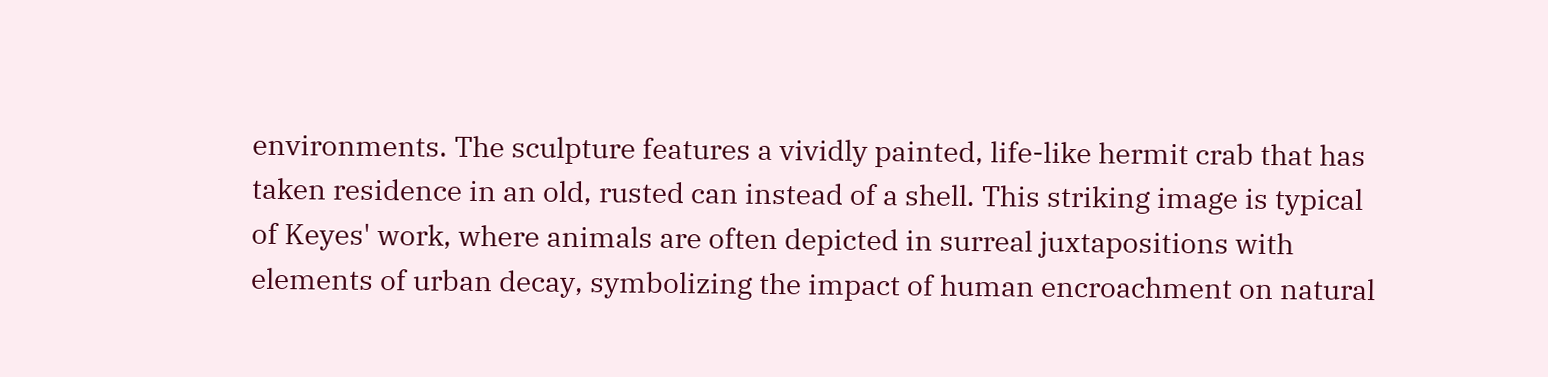environments. The sculpture features a vividly painted, life-like hermit crab that has taken residence in an old, rusted can instead of a shell. This striking image is typical of Keyes' work, where animals are often depicted in surreal juxtapositions with elements of urban decay, symbolizing the impact of human encroachment on natural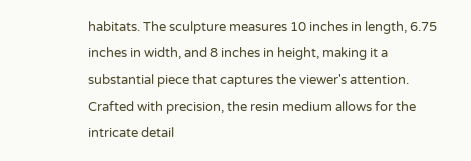habitats. The sculpture measures 10 inches in length, 6.75 inches in width, and 8 inches in height, making it a substantial piece that captures the viewer's attention. Crafted with precision, the resin medium allows for the intricate detail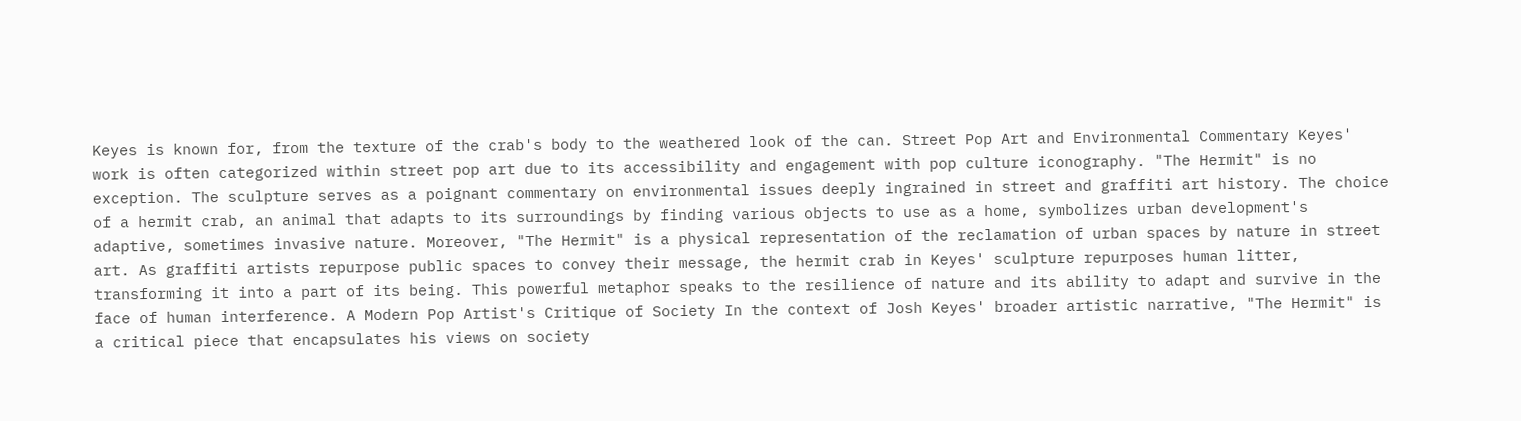Keyes is known for, from the texture of the crab's body to the weathered look of the can. Street Pop Art and Environmental Commentary Keyes' work is often categorized within street pop art due to its accessibility and engagement with pop culture iconography. "The Hermit" is no exception. The sculpture serves as a poignant commentary on environmental issues deeply ingrained in street and graffiti art history. The choice of a hermit crab, an animal that adapts to its surroundings by finding various objects to use as a home, symbolizes urban development's adaptive, sometimes invasive nature. Moreover, "The Hermit" is a physical representation of the reclamation of urban spaces by nature in street art. As graffiti artists repurpose public spaces to convey their message, the hermit crab in Keyes' sculpture repurposes human litter, transforming it into a part of its being. This powerful metaphor speaks to the resilience of nature and its ability to adapt and survive in the face of human interference. A Modern Pop Artist's Critique of Society In the context of Josh Keyes' broader artistic narrative, "The Hermit" is a critical piece that encapsulates his views on society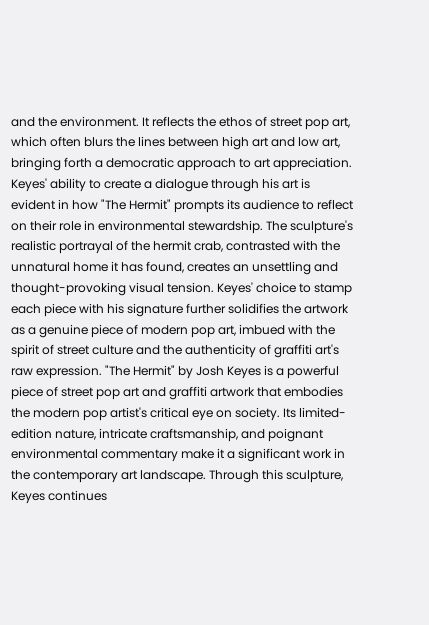and the environment. It reflects the ethos of street pop art, which often blurs the lines between high art and low art, bringing forth a democratic approach to art appreciation. Keyes' ability to create a dialogue through his art is evident in how "The Hermit" prompts its audience to reflect on their role in environmental stewardship. The sculpture's realistic portrayal of the hermit crab, contrasted with the unnatural home it has found, creates an unsettling and thought-provoking visual tension. Keyes' choice to stamp each piece with his signature further solidifies the artwork as a genuine piece of modern pop art, imbued with the spirit of street culture and the authenticity of graffiti art's raw expression. "The Hermit" by Josh Keyes is a powerful piece of street pop art and graffiti artwork that embodies the modern pop artist's critical eye on society. Its limited-edition nature, intricate craftsmanship, and poignant environmental commentary make it a significant work in the contemporary art landscape. Through this sculpture, Keyes continues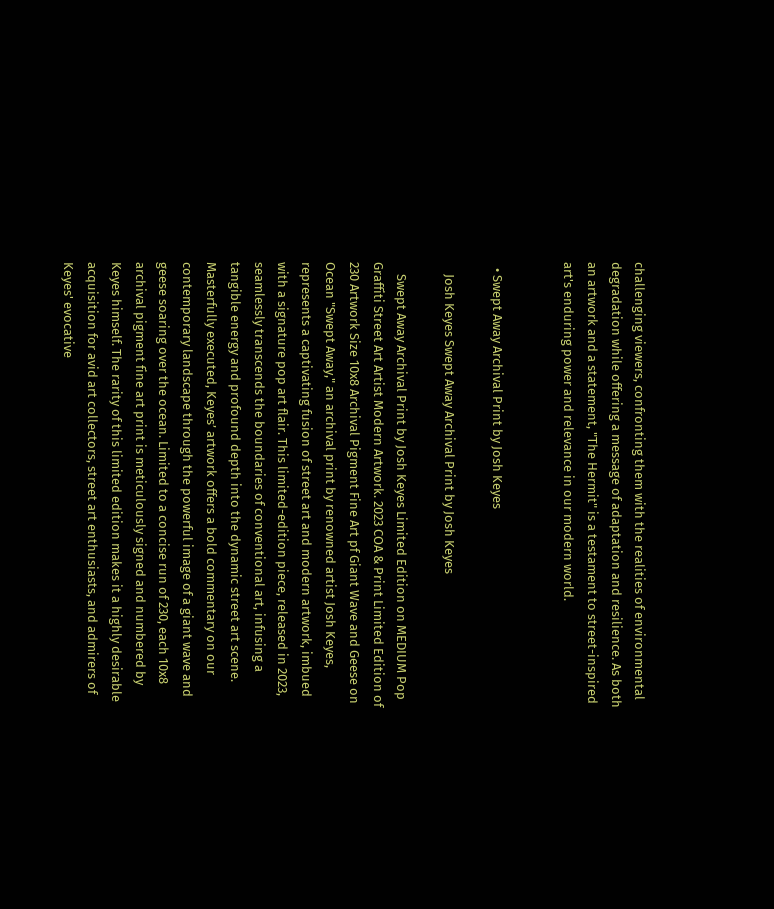challenging viewers, confronting them with the realities of environmental degradation while offering a message of adaptation and resilience. As both an artwork and a statement, "The Hermit" is a testament to street-inspired art's enduring power and relevance in our modern world.


  • Swept Away Archival Print by Josh Keyes

    Josh Keyes Swept Away Archival Print by Josh Keyes

    Swept Away Archival Print by Josh Keyes Limited Edition on MEDIUM Pop Graffiti Street Art Artist Modern Artwork. 2023 COA & Print Limited Edition of 230 Artwork Size 10x8 Archival Pigment Fine Art pf Giant Wave and Geese on Ocean "Swept Away," an archival print by renowned artist Josh Keyes, represents a captivating fusion of street art and modern artwork, imbued with a signature pop art flair. This limited-edition piece, released in 2023, seamlessly transcends the boundaries of conventional art, infusing a tangible energy and profound depth into the dynamic street art scene. Masterfully executed, Keyes’ artwork offers a bold commentary on our contemporary landscape through the powerful image of a giant wave and geese soaring over the ocean. Limited to a concise run of 230, each 10x8 archival pigment fine art print is meticulously signed and numbered by Keyes himself. The rarity of this limited edition makes it a highly desirable acquisition for avid art collectors, street art enthusiasts, and admirers of Keyes' evocative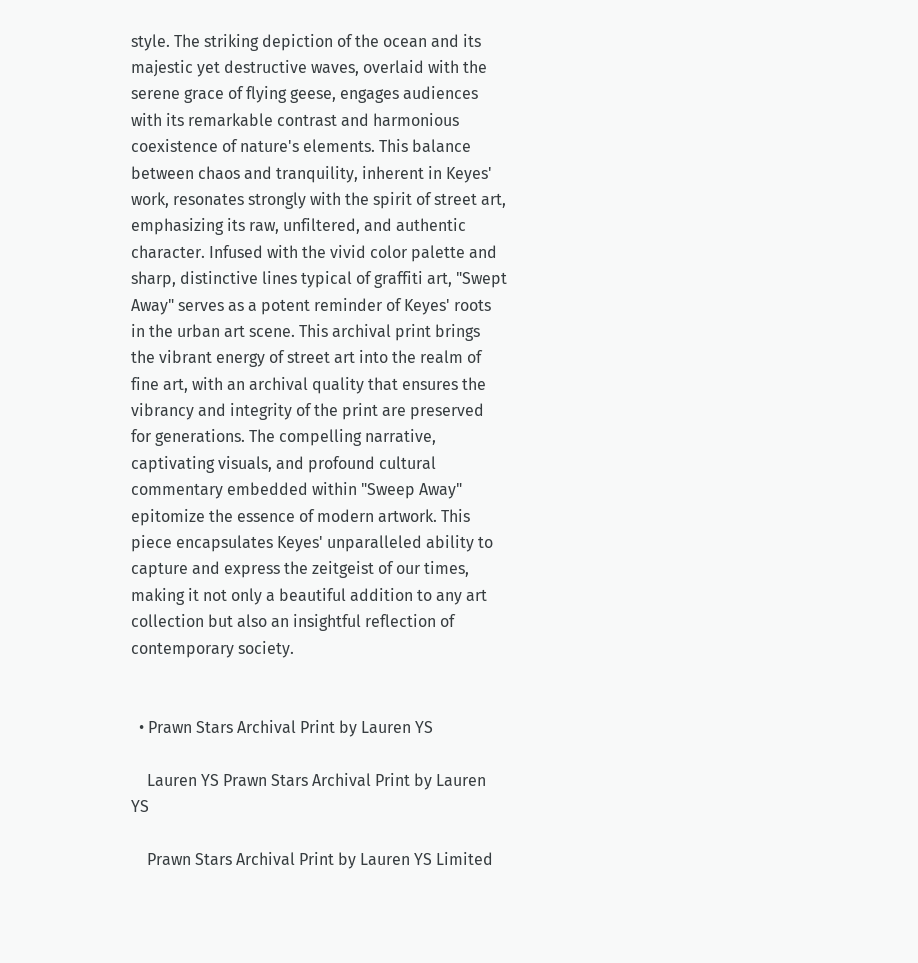style. The striking depiction of the ocean and its majestic yet destructive waves, overlaid with the serene grace of flying geese, engages audiences with its remarkable contrast and harmonious coexistence of nature's elements. This balance between chaos and tranquility, inherent in Keyes' work, resonates strongly with the spirit of street art, emphasizing its raw, unfiltered, and authentic character. Infused with the vivid color palette and sharp, distinctive lines typical of graffiti art, "Swept Away" serves as a potent reminder of Keyes' roots in the urban art scene. This archival print brings the vibrant energy of street art into the realm of fine art, with an archival quality that ensures the vibrancy and integrity of the print are preserved for generations. The compelling narrative, captivating visuals, and profound cultural commentary embedded within "Sweep Away" epitomize the essence of modern artwork. This piece encapsulates Keyes' unparalleled ability to capture and express the zeitgeist of our times, making it not only a beautiful addition to any art collection but also an insightful reflection of contemporary society.


  • Prawn Stars Archival Print by Lauren YS

    Lauren YS Prawn Stars Archival Print by Lauren YS

    Prawn Stars Archival Print by Lauren YS Limited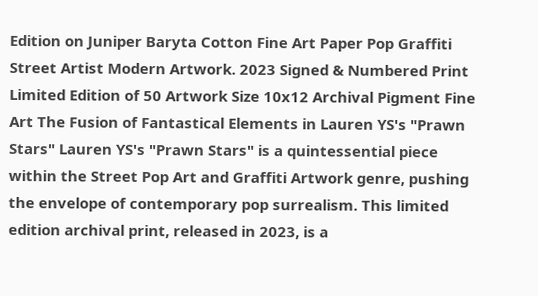Edition on Juniper Baryta Cotton Fine Art Paper Pop Graffiti Street Artist Modern Artwork. 2023 Signed & Numbered Print Limited Edition of 50 Artwork Size 10x12 Archival Pigment Fine Art The Fusion of Fantastical Elements in Lauren YS's "Prawn Stars" Lauren YS's "Prawn Stars" is a quintessential piece within the Street Pop Art and Graffiti Artwork genre, pushing the envelope of contemporary pop surrealism. This limited edition archival print, released in 2023, is a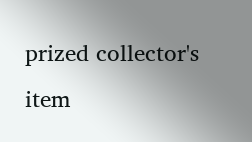prized collector's item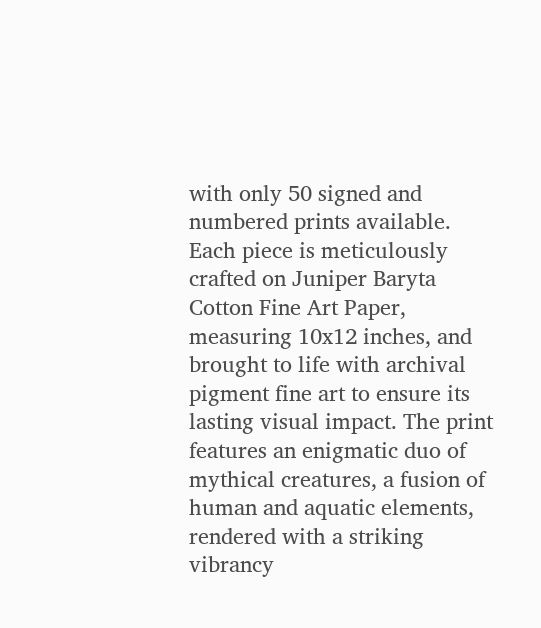with only 50 signed and numbered prints available. Each piece is meticulously crafted on Juniper Baryta Cotton Fine Art Paper, measuring 10x12 inches, and brought to life with archival pigment fine art to ensure its lasting visual impact. The print features an enigmatic duo of mythical creatures, a fusion of human and aquatic elements, rendered with a striking vibrancy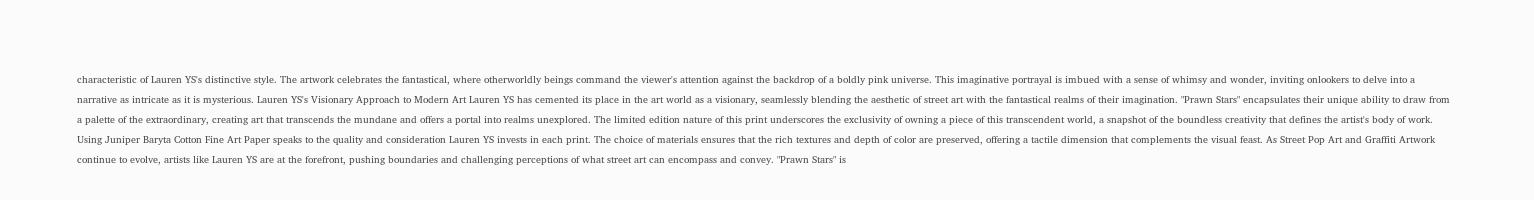characteristic of Lauren YS's distinctive style. The artwork celebrates the fantastical, where otherworldly beings command the viewer's attention against the backdrop of a boldly pink universe. This imaginative portrayal is imbued with a sense of whimsy and wonder, inviting onlookers to delve into a narrative as intricate as it is mysterious. Lauren YS's Visionary Approach to Modern Art Lauren YS has cemented its place in the art world as a visionary, seamlessly blending the aesthetic of street art with the fantastical realms of their imagination. "Prawn Stars" encapsulates their unique ability to draw from a palette of the extraordinary, creating art that transcends the mundane and offers a portal into realms unexplored. The limited edition nature of this print underscores the exclusivity of owning a piece of this transcendent world, a snapshot of the boundless creativity that defines the artist's body of work. Using Juniper Baryta Cotton Fine Art Paper speaks to the quality and consideration Lauren YS invests in each print. The choice of materials ensures that the rich textures and depth of color are preserved, offering a tactile dimension that complements the visual feast. As Street Pop Art and Graffiti Artwork continue to evolve, artists like Lauren YS are at the forefront, pushing boundaries and challenging perceptions of what street art can encompass and convey. "Prawn Stars" is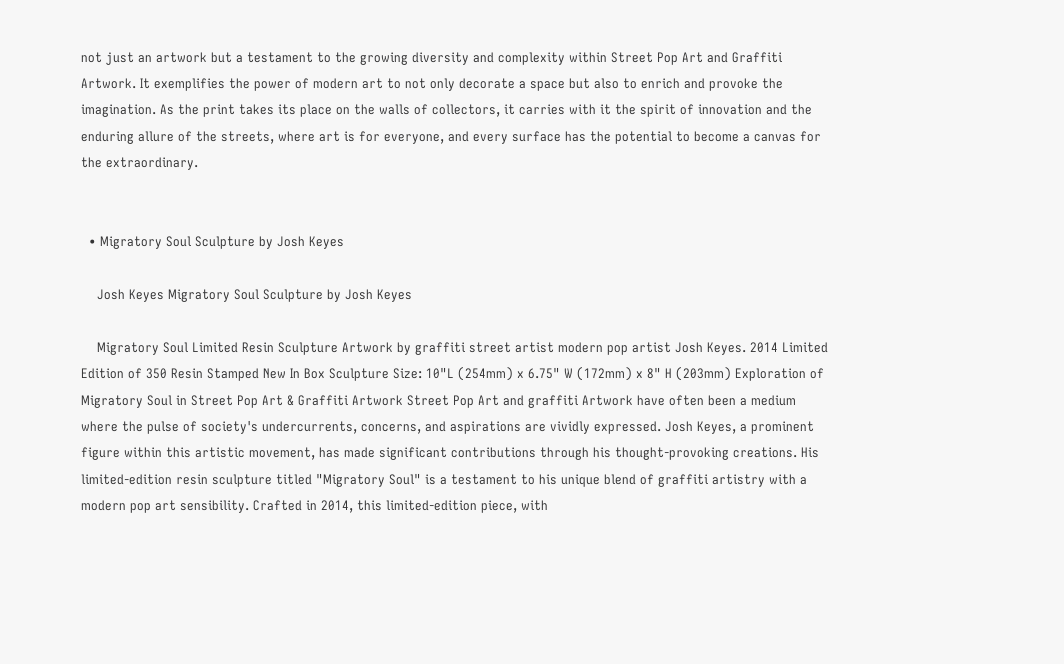not just an artwork but a testament to the growing diversity and complexity within Street Pop Art and Graffiti Artwork. It exemplifies the power of modern art to not only decorate a space but also to enrich and provoke the imagination. As the print takes its place on the walls of collectors, it carries with it the spirit of innovation and the enduring allure of the streets, where art is for everyone, and every surface has the potential to become a canvas for the extraordinary.


  • Migratory Soul Sculpture by Josh Keyes

    Josh Keyes Migratory Soul Sculpture by Josh Keyes

    Migratory Soul Limited Resin Sculpture Artwork by graffiti street artist modern pop artist Josh Keyes. 2014 Limited Edition of 350 Resin Stamped New In Box Sculpture Size: 10"L (254mm) x 6.75" W (172mm) x 8" H (203mm) Exploration of Migratory Soul in Street Pop Art & Graffiti Artwork Street Pop Art and graffiti Artwork have often been a medium where the pulse of society's undercurrents, concerns, and aspirations are vividly expressed. Josh Keyes, a prominent figure within this artistic movement, has made significant contributions through his thought-provoking creations. His limited-edition resin sculpture titled "Migratory Soul" is a testament to his unique blend of graffiti artistry with a modern pop art sensibility. Crafted in 2014, this limited-edition piece, with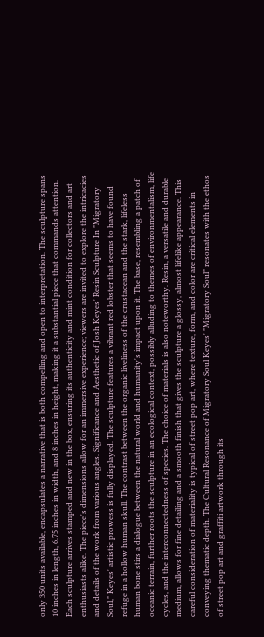only 350 units available, encapsulates a narrative that is both compelling and open to interpretation. The sculpture spans 10 inches in length, 6.75 inches in width, and 8 inches in height, making it a substantial piece that commands attention. Each sculpture arrives stamped and new in the box, ensuring its authenticity and mint condition for collectors and art enthusiasts alike. The piece's dimensions allow for an immersive experience; viewers are invited to explore the intricacies and details of the work from various angles. Significance and Aesthetic of Josh Keyes' Resin Sculpture In "Migratory Soul," Keyes' artistic prowess is fully displayed. The sculpture features a vibrant red lobster that seems to have found refuge in a hollow human skull. The contrast between the organic liveliness of the crustacean and the stark, lifeless human bone stirs a dialogue between the natural world and humanity's impact upon it. The base, resembling a patch of oceanic terrain, further roots the sculpture in an ecological context, possibly alluding to themes of environmentalism, life cycles, and the interconnectedness of species. The choice of materials is also noteworthy. Resin, a versatile and durable medium, allows for fine detailing and a smooth finish that gives the sculpture a glossy, almost lifelike appearance. This careful consideration of materiality is typical of street pop art, where texture, form, and color are critical elements in conveying thematic depth. The Cultural Resonance of Migratory Soul Keyes' "Migratory Soul" resonates with the ethos of street pop art and graffiti artwork through its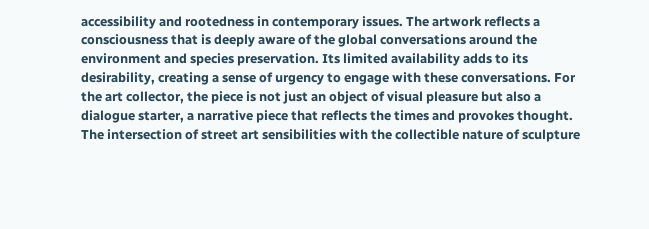accessibility and rootedness in contemporary issues. The artwork reflects a consciousness that is deeply aware of the global conversations around the environment and species preservation. Its limited availability adds to its desirability, creating a sense of urgency to engage with these conversations. For the art collector, the piece is not just an object of visual pleasure but also a dialogue starter, a narrative piece that reflects the times and provokes thought. The intersection of street art sensibilities with the collectible nature of sculpture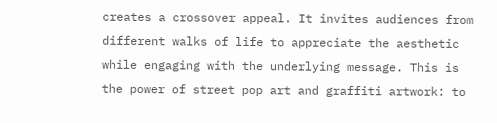creates a crossover appeal. It invites audiences from different walks of life to appreciate the aesthetic while engaging with the underlying message. This is the power of street pop art and graffiti artwork: to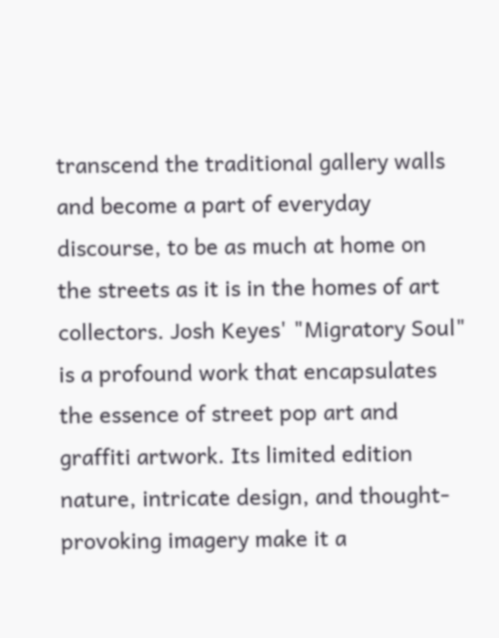transcend the traditional gallery walls and become a part of everyday discourse, to be as much at home on the streets as it is in the homes of art collectors. Josh Keyes' "Migratory Soul" is a profound work that encapsulates the essence of street pop art and graffiti artwork. Its limited edition nature, intricate design, and thought-provoking imagery make it a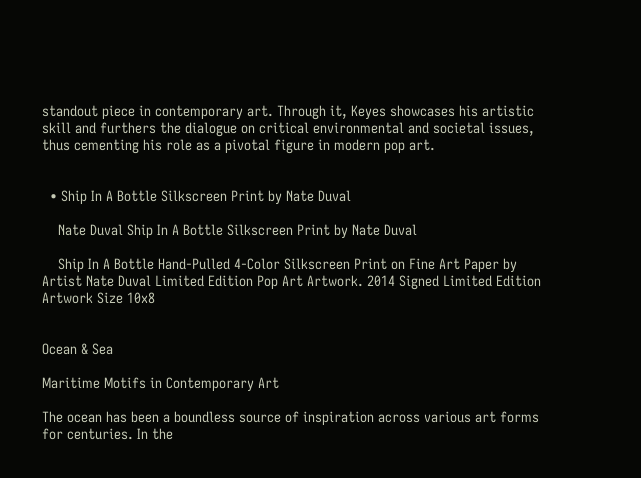standout piece in contemporary art. Through it, Keyes showcases his artistic skill and furthers the dialogue on critical environmental and societal issues, thus cementing his role as a pivotal figure in modern pop art.


  • Ship In A Bottle Silkscreen Print by Nate Duval

    Nate Duval Ship In A Bottle Silkscreen Print by Nate Duval

    Ship In A Bottle Hand-Pulled 4-Color Silkscreen Print on Fine Art Paper by Artist Nate Duval Limited Edition Pop Art Artwork. 2014 Signed Limited Edition Artwork Size 10x8


Ocean & Sea

Maritime Motifs in Contemporary Art

The ocean has been a boundless source of inspiration across various art forms for centuries. In the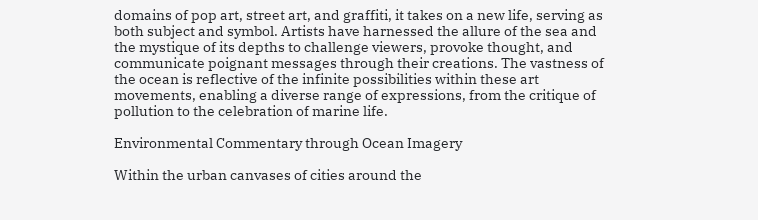domains of pop art, street art, and graffiti, it takes on a new life, serving as both subject and symbol. Artists have harnessed the allure of the sea and the mystique of its depths to challenge viewers, provoke thought, and communicate poignant messages through their creations. The vastness of the ocean is reflective of the infinite possibilities within these art movements, enabling a diverse range of expressions, from the critique of pollution to the celebration of marine life.

Environmental Commentary through Ocean Imagery

Within the urban canvases of cities around the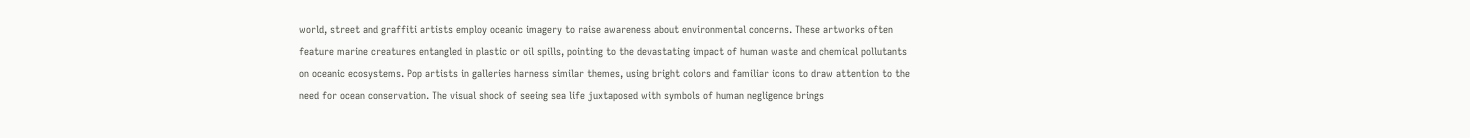world, street and graffiti artists employ oceanic imagery to raise awareness about environmental concerns. These artworks often feature marine creatures entangled in plastic or oil spills, pointing to the devastating impact of human waste and chemical pollutants on oceanic ecosystems. Pop artists in galleries harness similar themes, using bright colors and familiar icons to draw attention to the need for ocean conservation. The visual shock of seeing sea life juxtaposed with symbols of human negligence brings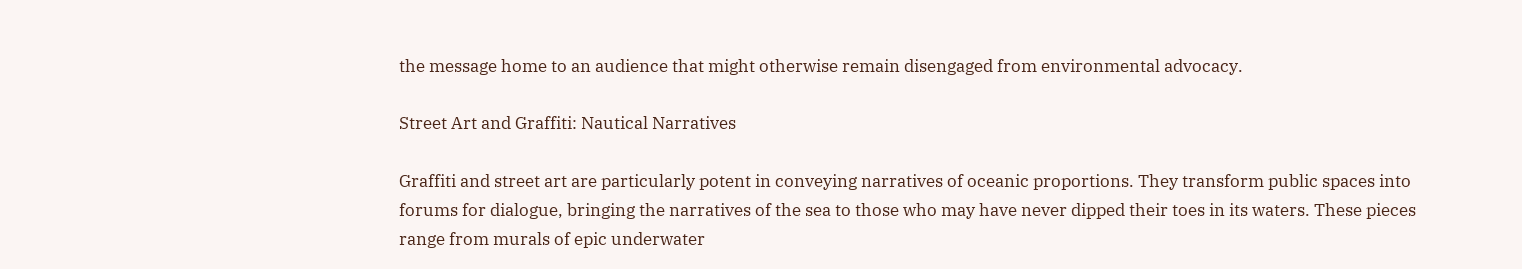the message home to an audience that might otherwise remain disengaged from environmental advocacy.

Street Art and Graffiti: Nautical Narratives

Graffiti and street art are particularly potent in conveying narratives of oceanic proportions. They transform public spaces into forums for dialogue, bringing the narratives of the sea to those who may have never dipped their toes in its waters. These pieces range from murals of epic underwater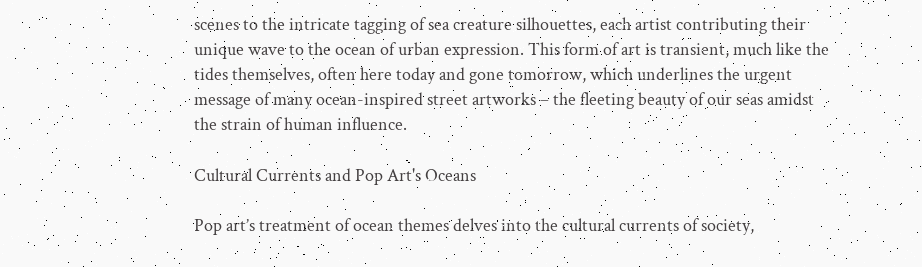scenes to the intricate tagging of sea creature silhouettes, each artist contributing their unique wave to the ocean of urban expression. This form of art is transient, much like the tides themselves, often here today and gone tomorrow, which underlines the urgent message of many ocean-inspired street artworks – the fleeting beauty of our seas amidst the strain of human influence.

Cultural Currents and Pop Art's Oceans

Pop art’s treatment of ocean themes delves into the cultural currents of society,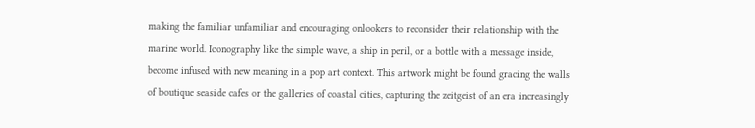making the familiar unfamiliar and encouraging onlookers to reconsider their relationship with the marine world. Iconography like the simple wave, a ship in peril, or a bottle with a message inside, become infused with new meaning in a pop art context. This artwork might be found gracing the walls of boutique seaside cafes or the galleries of coastal cities, capturing the zeitgeist of an era increasingly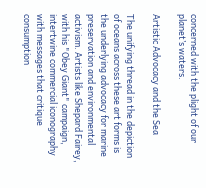concerned with the plight of our planet’s waters.

Artistic Advocacy and the Sea

The unifying thread in the depiction of oceans across these art forms is the underlying advocacy for marine preservation and environmental activism. Artists like Shepard Fairey, with his "Obey Giant" campaign, intertwine commercial iconography with messages that critique consumption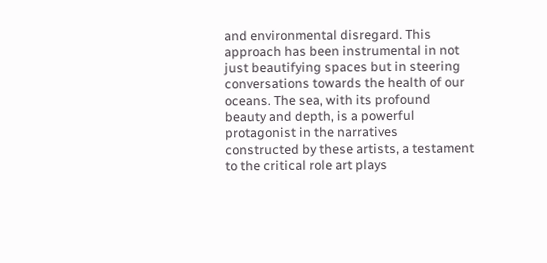and environmental disregard. This approach has been instrumental in not just beautifying spaces but in steering conversations towards the health of our oceans. The sea, with its profound beauty and depth, is a powerful protagonist in the narratives constructed by these artists, a testament to the critical role art plays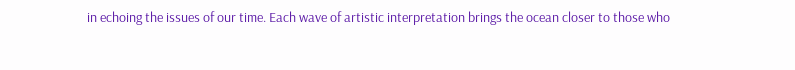in echoing the issues of our time. Each wave of artistic interpretation brings the ocean closer to those who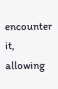encounter it, allowing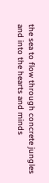the sea to flow through concrete jungles and into the hearts and minds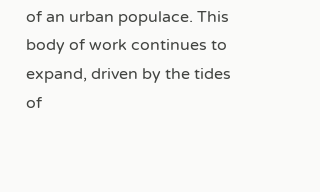of an urban populace. This body of work continues to expand, driven by the tides of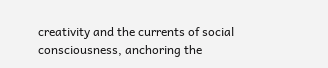creativity and the currents of social consciousness, anchoring the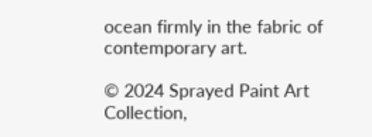ocean firmly in the fabric of contemporary art.

© 2024 Sprayed Paint Art Collection,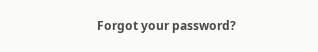Forgot your password?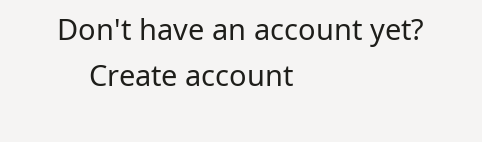Don't have an account yet?
    Create account